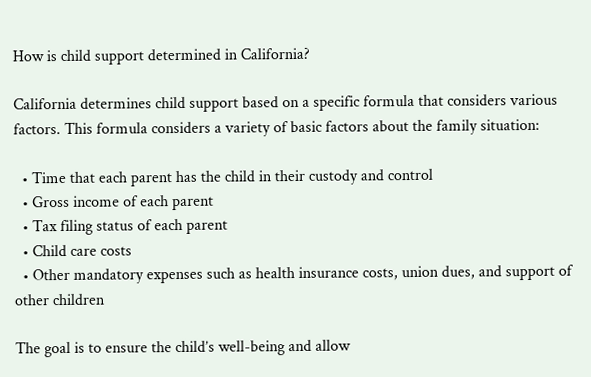How is child support determined in California?

California determines child support based on a specific formula that considers various factors. This formula considers a variety of basic factors about the family situation:

  • Time that each parent has the child in their custody and control
  • Gross income of each parent
  • Tax filing status of each parent
  • Child care costs
  • Other mandatory expenses such as health insurance costs, union dues, and support of other children

The goal is to ensure the child’s well-being and allow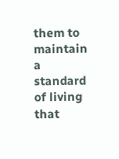them to maintain a standard of living that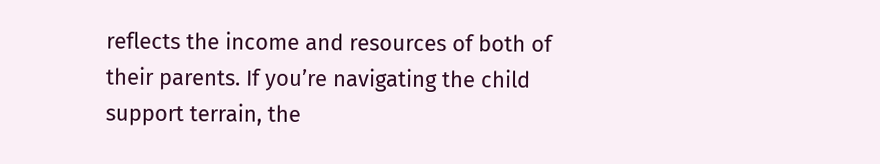reflects the income and resources of both of their parents. If you’re navigating the child support terrain, the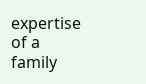expertise of a family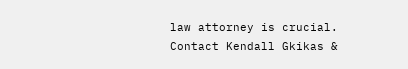law attorney is crucial. Contact Kendall Gkikas &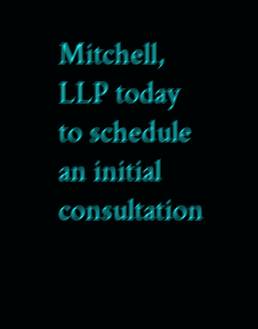Mitchell, LLP today to schedule an initial consultation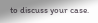to discuss your case.